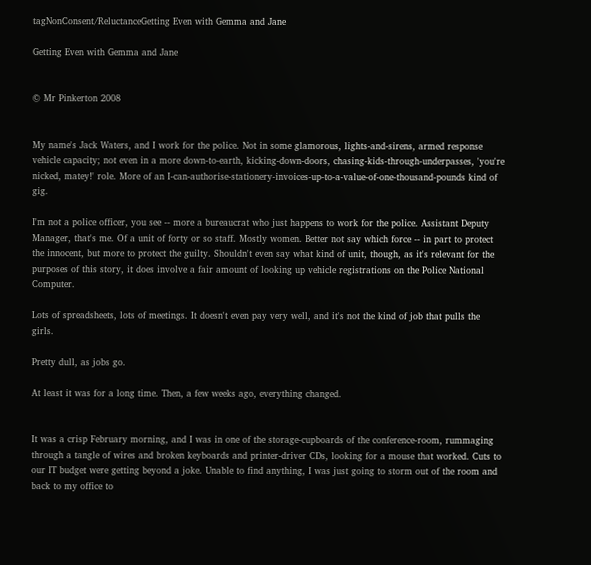tagNonConsent/ReluctanceGetting Even with Gemma and Jane

Getting Even with Gemma and Jane


© Mr Pinkerton 2008


My name's Jack Waters, and I work for the police. Not in some glamorous, lights-and-sirens, armed response vehicle capacity; not even in a more down-to-earth, kicking-down-doors, chasing-kids-through-underpasses, 'you're nicked, matey!' role. More of an I-can-authorise-stationery-invoices-up-to-a-value-of-one-thousand-pounds kind of gig.

I'm not a police officer, you see -- more a bureaucrat who just happens to work for the police. Assistant Deputy Manager, that's me. Of a unit of forty or so staff. Mostly women. Better not say which force -- in part to protect the innocent, but more to protect the guilty. Shouldn't even say what kind of unit, though, as it's relevant for the purposes of this story, it does involve a fair amount of looking up vehicle registrations on the Police National Computer.

Lots of spreadsheets, lots of meetings. It doesn't even pay very well, and it's not the kind of job that pulls the girls.

Pretty dull, as jobs go.

At least it was for a long time. Then, a few weeks ago, everything changed.


It was a crisp February morning, and I was in one of the storage-cupboards of the conference-room, rummaging through a tangle of wires and broken keyboards and printer-driver CDs, looking for a mouse that worked. Cuts to our IT budget were getting beyond a joke. Unable to find anything, I was just going to storm out of the room and back to my office to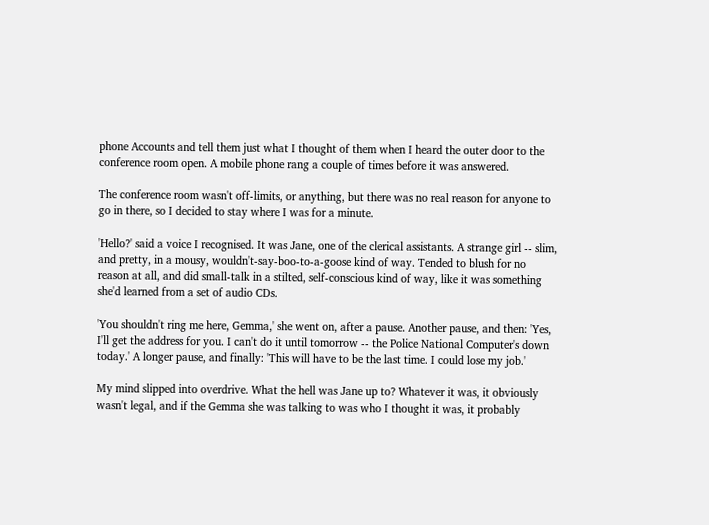phone Accounts and tell them just what I thought of them when I heard the outer door to the conference room open. A mobile phone rang a couple of times before it was answered.

The conference room wasn't off-limits, or anything, but there was no real reason for anyone to go in there, so I decided to stay where I was for a minute.

'Hello?' said a voice I recognised. It was Jane, one of the clerical assistants. A strange girl -- slim, and pretty, in a mousy, wouldn't-say-boo-to-a-goose kind of way. Tended to blush for no reason at all, and did small-talk in a stilted, self-conscious kind of way, like it was something she'd learned from a set of audio CDs.

'You shouldn't ring me here, Gemma,' she went on, after a pause. Another pause, and then: 'Yes, I'll get the address for you. I can't do it until tomorrow -- the Police National Computer's down today.' A longer pause, and finally: 'This will have to be the last time. I could lose my job.'

My mind slipped into overdrive. What the hell was Jane up to? Whatever it was, it obviously wasn't legal, and if the Gemma she was talking to was who I thought it was, it probably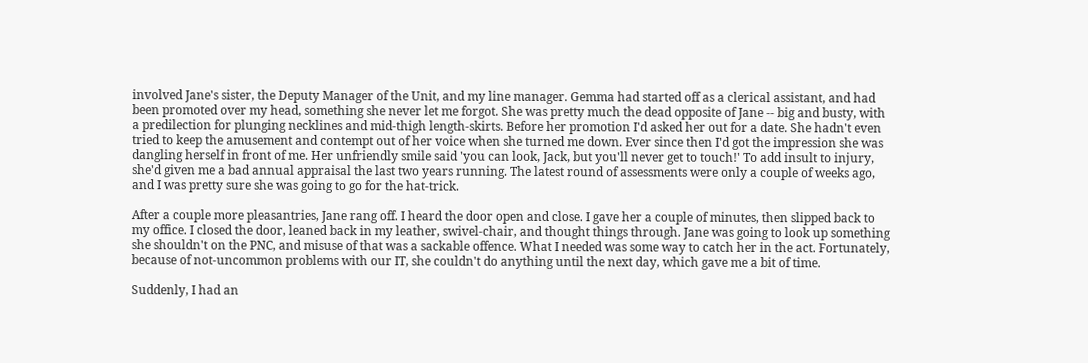involved Jane's sister, the Deputy Manager of the Unit, and my line manager. Gemma had started off as a clerical assistant, and had been promoted over my head, something she never let me forgot. She was pretty much the dead opposite of Jane -- big and busty, with a predilection for plunging necklines and mid-thigh length-skirts. Before her promotion I'd asked her out for a date. She hadn't even tried to keep the amusement and contempt out of her voice when she turned me down. Ever since then I'd got the impression she was dangling herself in front of me. Her unfriendly smile said 'you can look, Jack, but you'll never get to touch!' To add insult to injury, she'd given me a bad annual appraisal the last two years running. The latest round of assessments were only a couple of weeks ago, and I was pretty sure she was going to go for the hat-trick.

After a couple more pleasantries, Jane rang off. I heard the door open and close. I gave her a couple of minutes, then slipped back to my office. I closed the door, leaned back in my leather, swivel-chair, and thought things through. Jane was going to look up something she shouldn't on the PNC, and misuse of that was a sackable offence. What I needed was some way to catch her in the act. Fortunately, because of not-uncommon problems with our IT, she couldn't do anything until the next day, which gave me a bit of time.

Suddenly, I had an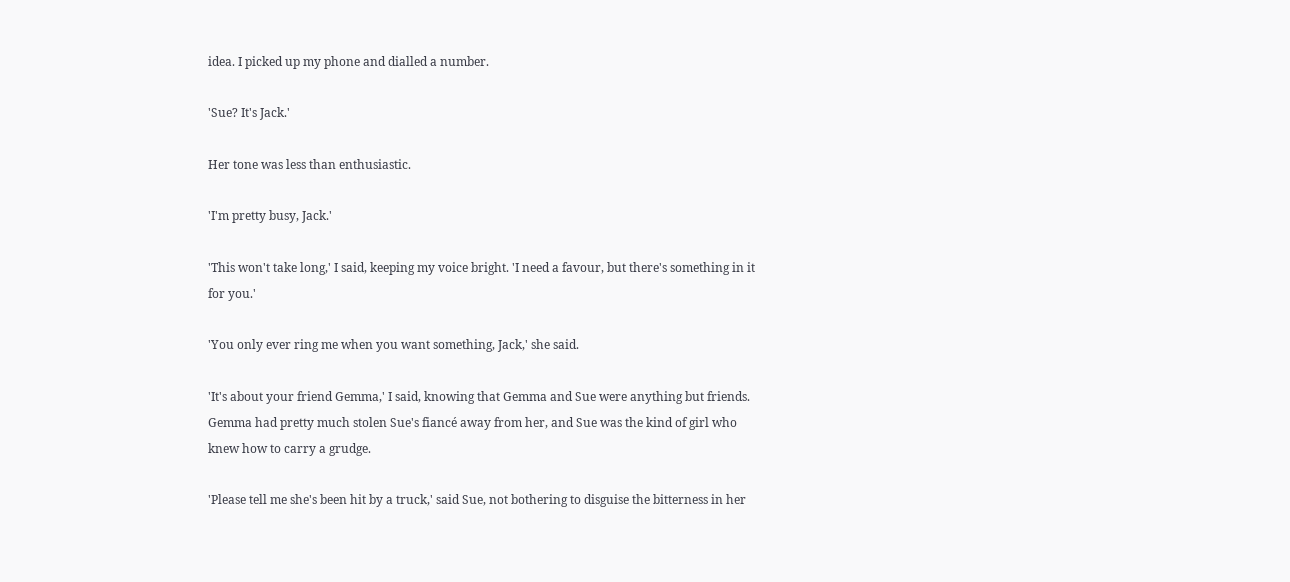idea. I picked up my phone and dialled a number.

'Sue? It's Jack.'

Her tone was less than enthusiastic.

'I'm pretty busy, Jack.'

'This won't take long,' I said, keeping my voice bright. 'I need a favour, but there's something in it for you.'

'You only ever ring me when you want something, Jack,' she said.

'It's about your friend Gemma,' I said, knowing that Gemma and Sue were anything but friends. Gemma had pretty much stolen Sue's fiancé away from her, and Sue was the kind of girl who knew how to carry a grudge.

'Please tell me she's been hit by a truck,' said Sue, not bothering to disguise the bitterness in her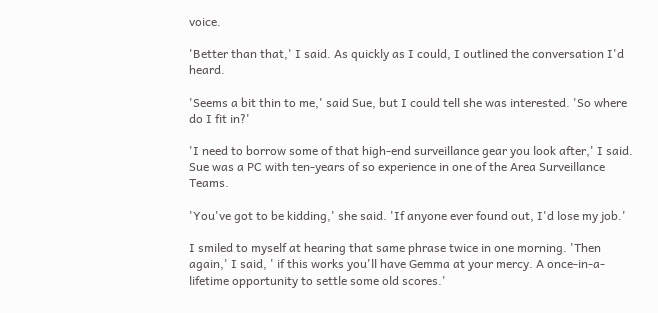voice.

'Better than that,' I said. As quickly as I could, I outlined the conversation I'd heard.

'Seems a bit thin to me,' said Sue, but I could tell she was interested. 'So where do I fit in?'

'I need to borrow some of that high-end surveillance gear you look after,' I said. Sue was a PC with ten-years of so experience in one of the Area Surveillance Teams.

'You've got to be kidding,' she said. 'If anyone ever found out, I'd lose my job.'

I smiled to myself at hearing that same phrase twice in one morning. 'Then again,' I said, ' if this works you'll have Gemma at your mercy. A once-in-a-lifetime opportunity to settle some old scores.'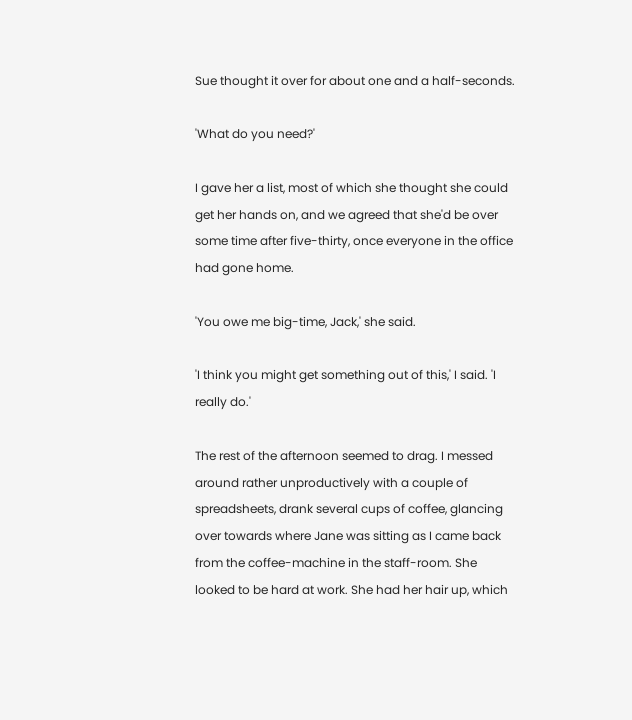Sue thought it over for about one and a half-seconds.

'What do you need?'

I gave her a list, most of which she thought she could get her hands on, and we agreed that she'd be over some time after five-thirty, once everyone in the office had gone home.

'You owe me big-time, Jack,' she said.

'I think you might get something out of this,' I said. 'I really do.'

The rest of the afternoon seemed to drag. I messed around rather unproductively with a couple of spreadsheets, drank several cups of coffee, glancing over towards where Jane was sitting as I came back from the coffee-machine in the staff-room. She looked to be hard at work. She had her hair up, which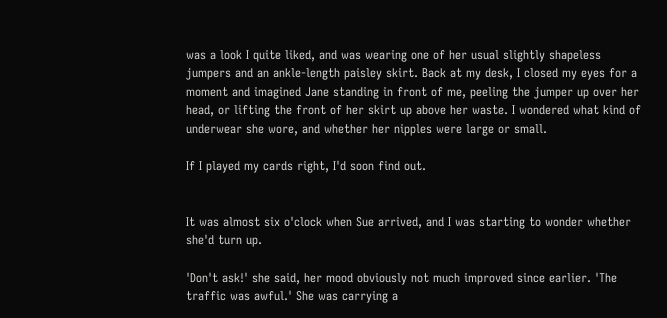was a look I quite liked, and was wearing one of her usual slightly shapeless jumpers and an ankle-length paisley skirt. Back at my desk, I closed my eyes for a moment and imagined Jane standing in front of me, peeling the jumper up over her head, or lifting the front of her skirt up above her waste. I wondered what kind of underwear she wore, and whether her nipples were large or small.

If I played my cards right, I'd soon find out.


It was almost six o'clock when Sue arrived, and I was starting to wonder whether she'd turn up.

'Don't ask!' she said, her mood obviously not much improved since earlier. 'The traffic was awful.' She was carrying a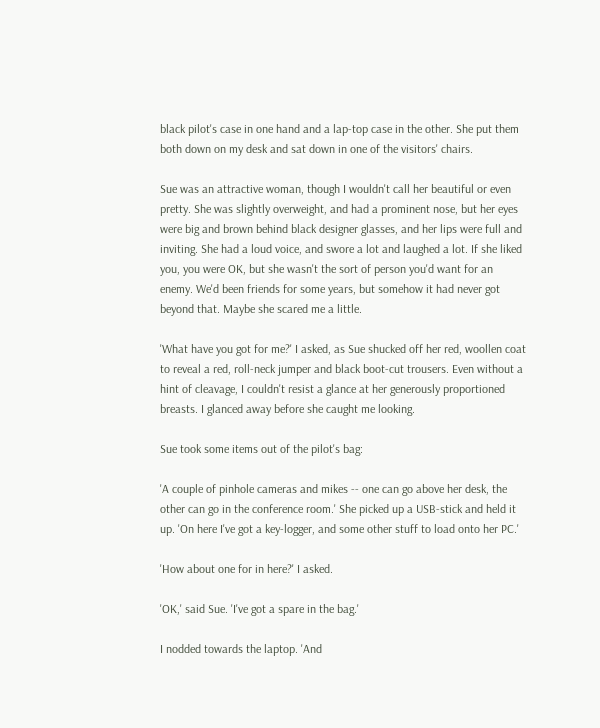black pilot's case in one hand and a lap-top case in the other. She put them both down on my desk and sat down in one of the visitors' chairs.

Sue was an attractive woman, though I wouldn't call her beautiful or even pretty. She was slightly overweight, and had a prominent nose, but her eyes were big and brown behind black designer glasses, and her lips were full and inviting. She had a loud voice, and swore a lot and laughed a lot. If she liked you, you were OK, but she wasn't the sort of person you'd want for an enemy. We'd been friends for some years, but somehow it had never got beyond that. Maybe she scared me a little.

'What have you got for me?' I asked, as Sue shucked off her red, woollen coat to reveal a red, roll-neck jumper and black boot-cut trousers. Even without a hint of cleavage, I couldn't resist a glance at her generously proportioned breasts. I glanced away before she caught me looking.

Sue took some items out of the pilot's bag:

'A couple of pinhole cameras and mikes -- one can go above her desk, the other can go in the conference room.' She picked up a USB-stick and held it up. 'On here I've got a key-logger, and some other stuff to load onto her PC.'

'How about one for in here?' I asked.

'OK,' said Sue. 'I've got a spare in the bag.'

I nodded towards the laptop. 'And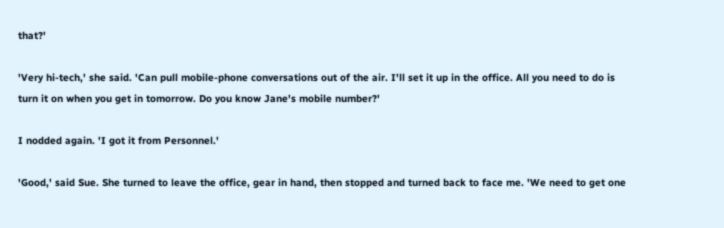that?'

'Very hi-tech,' she said. 'Can pull mobile-phone conversations out of the air. I'll set it up in the office. All you need to do is turn it on when you get in tomorrow. Do you know Jane's mobile number?'

I nodded again. 'I got it from Personnel.'

'Good,' said Sue. She turned to leave the office, gear in hand, then stopped and turned back to face me. 'We need to get one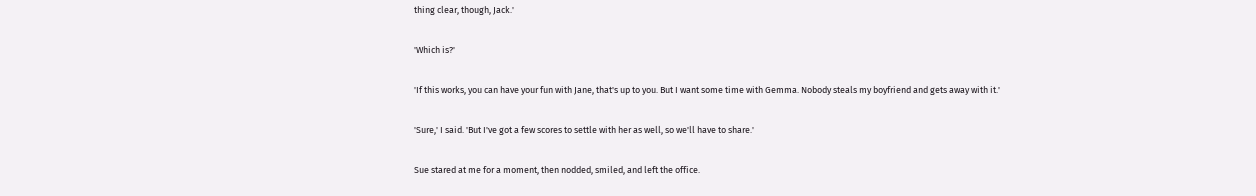thing clear, though, Jack.'

'Which is?'

'If this works, you can have your fun with Jane, that's up to you. But I want some time with Gemma. Nobody steals my boyfriend and gets away with it.'

'Sure,' I said. 'But I've got a few scores to settle with her as well, so we'll have to share.'

Sue stared at me for a moment, then nodded, smiled, and left the office.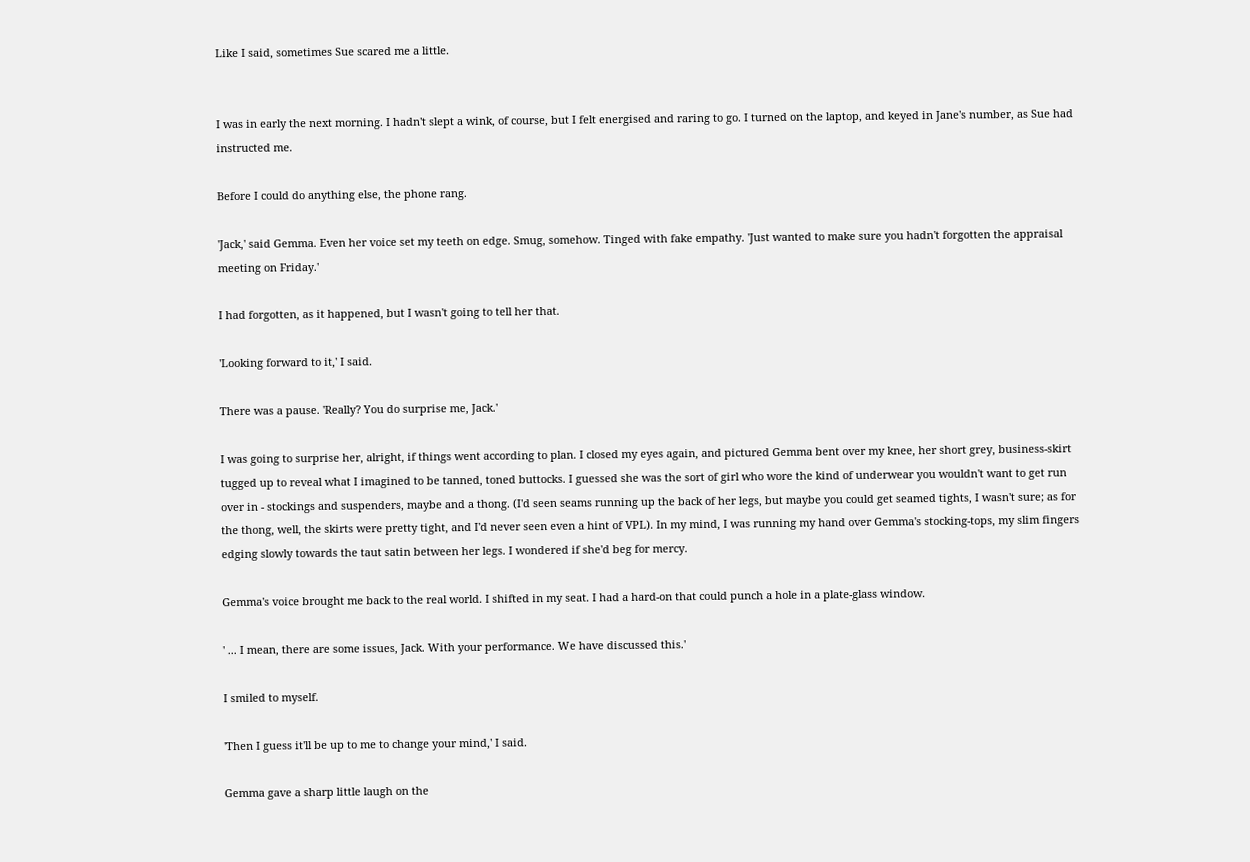Like I said, sometimes Sue scared me a little.


I was in early the next morning. I hadn't slept a wink, of course, but I felt energised and raring to go. I turned on the laptop, and keyed in Jane's number, as Sue had instructed me.

Before I could do anything else, the phone rang.

'Jack,' said Gemma. Even her voice set my teeth on edge. Smug, somehow. Tinged with fake empathy. 'Just wanted to make sure you hadn't forgotten the appraisal meeting on Friday.'

I had forgotten, as it happened, but I wasn't going to tell her that.

'Looking forward to it,' I said.

There was a pause. 'Really? You do surprise me, Jack.'

I was going to surprise her, alright, if things went according to plan. I closed my eyes again, and pictured Gemma bent over my knee, her short grey, business-skirt tugged up to reveal what I imagined to be tanned, toned buttocks. I guessed she was the sort of girl who wore the kind of underwear you wouldn't want to get run over in - stockings and suspenders, maybe and a thong. (I'd seen seams running up the back of her legs, but maybe you could get seamed tights, I wasn't sure; as for the thong, well, the skirts were pretty tight, and I'd never seen even a hint of VPL). In my mind, I was running my hand over Gemma's stocking-tops, my slim fingers edging slowly towards the taut satin between her legs. I wondered if she'd beg for mercy.

Gemma's voice brought me back to the real world. I shifted in my seat. I had a hard-on that could punch a hole in a plate-glass window.

' ... I mean, there are some issues, Jack. With your performance. We have discussed this.'

I smiled to myself.

'Then I guess it'll be up to me to change your mind,' I said.

Gemma gave a sharp little laugh on the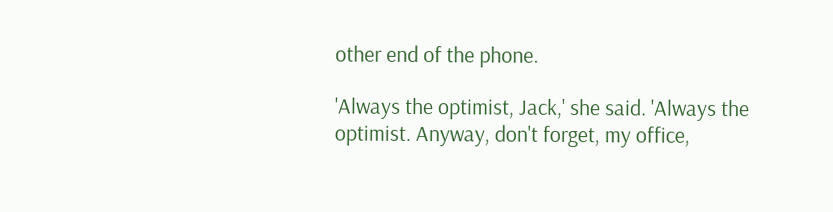other end of the phone.

'Always the optimist, Jack,' she said. 'Always the optimist. Anyway, don't forget, my office,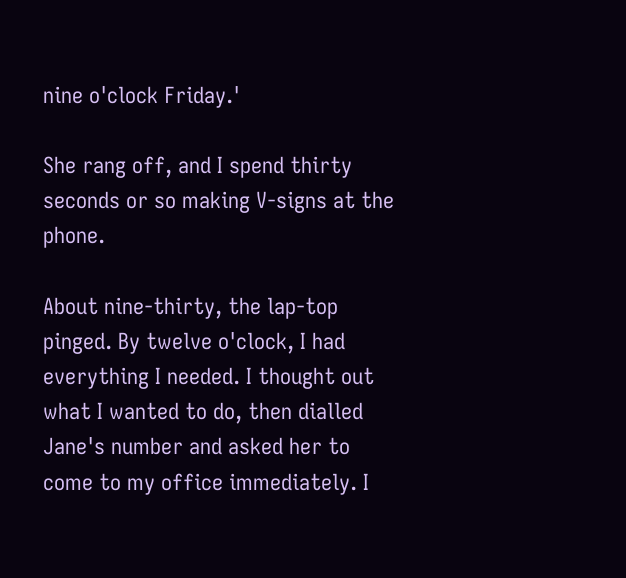nine o'clock Friday.'

She rang off, and I spend thirty seconds or so making V-signs at the phone.

About nine-thirty, the lap-top pinged. By twelve o'clock, I had everything I needed. I thought out what I wanted to do, then dialled Jane's number and asked her to come to my office immediately. I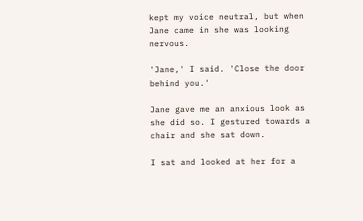kept my voice neutral, but when Jane came in she was looking nervous.

'Jane,' I said. 'Close the door behind you.'

Jane gave me an anxious look as she did so. I gestured towards a chair and she sat down.

I sat and looked at her for a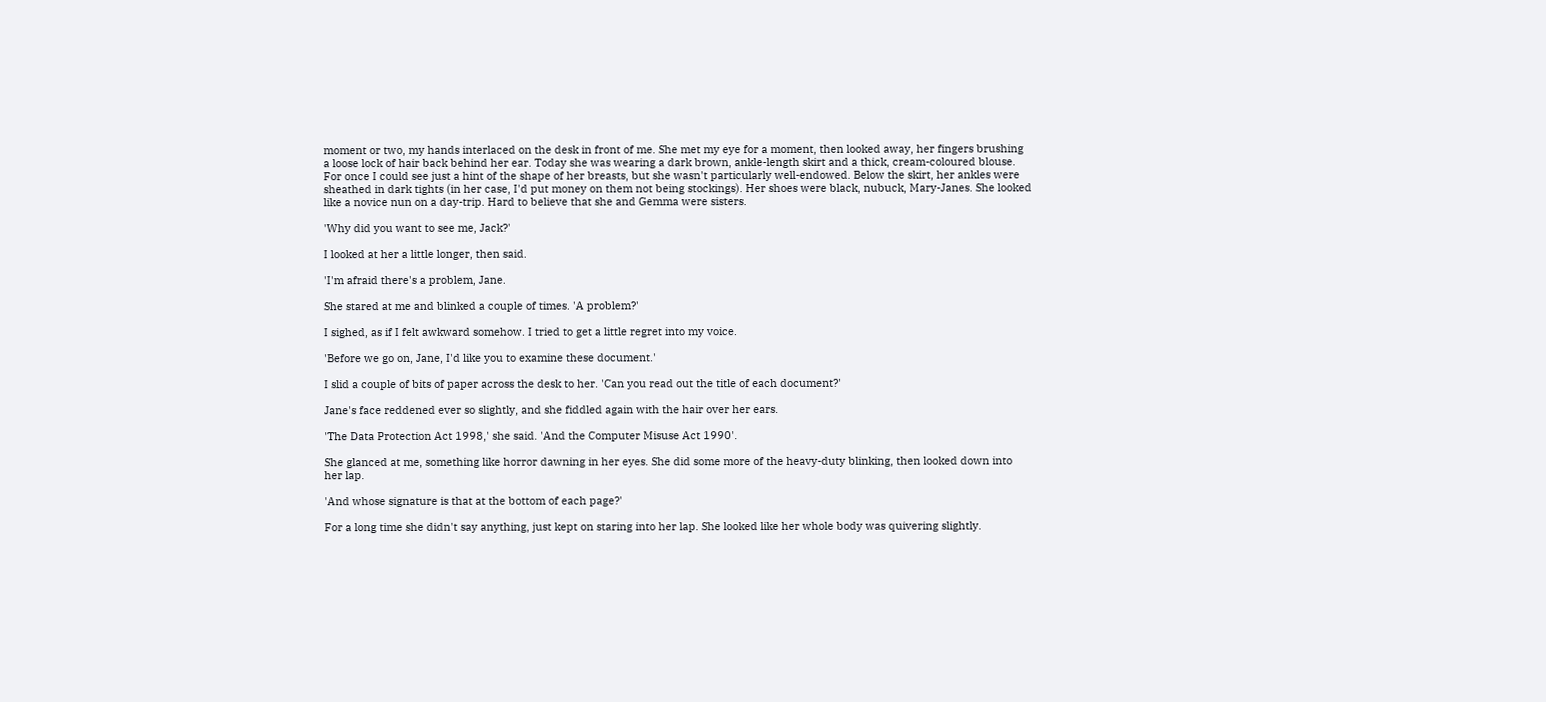moment or two, my hands interlaced on the desk in front of me. She met my eye for a moment, then looked away, her fingers brushing a loose lock of hair back behind her ear. Today she was wearing a dark brown, ankle-length skirt and a thick, cream-coloured blouse. For once I could see just a hint of the shape of her breasts, but she wasn't particularly well-endowed. Below the skirt, her ankles were sheathed in dark tights (in her case, I'd put money on them not being stockings). Her shoes were black, nubuck, Mary-Janes. She looked like a novice nun on a day-trip. Hard to believe that she and Gemma were sisters.

'Why did you want to see me, Jack?'

I looked at her a little longer, then said.

'I'm afraid there's a problem, Jane.

She stared at me and blinked a couple of times. 'A problem?'

I sighed, as if I felt awkward somehow. I tried to get a little regret into my voice.

'Before we go on, Jane, I'd like you to examine these document.'

I slid a couple of bits of paper across the desk to her. 'Can you read out the title of each document?'

Jane's face reddened ever so slightly, and she fiddled again with the hair over her ears.

'The Data Protection Act 1998,' she said. 'And the Computer Misuse Act 1990'.

She glanced at me, something like horror dawning in her eyes. She did some more of the heavy-duty blinking, then looked down into her lap.

'And whose signature is that at the bottom of each page?'

For a long time she didn't say anything, just kept on staring into her lap. She looked like her whole body was quivering slightly.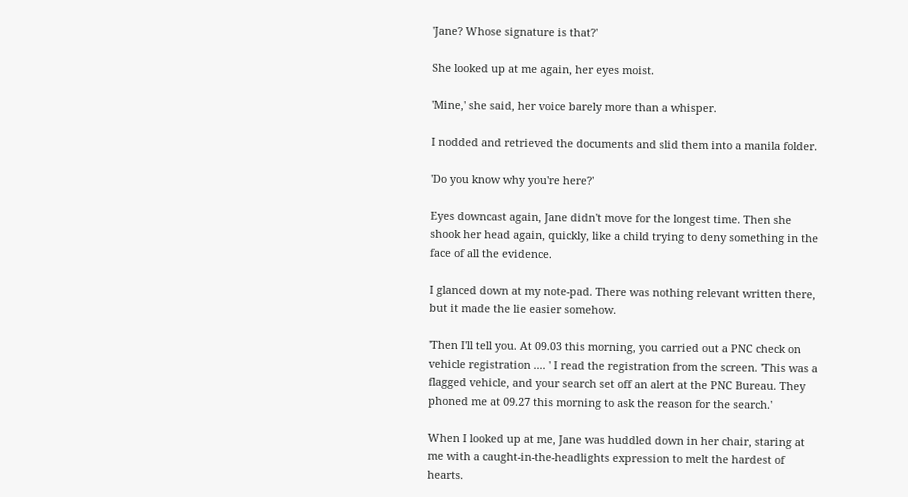'Jane? Whose signature is that?'

She looked up at me again, her eyes moist.

'Mine,' she said, her voice barely more than a whisper.

I nodded and retrieved the documents and slid them into a manila folder.

'Do you know why you're here?'

Eyes downcast again, Jane didn't move for the longest time. Then she shook her head again, quickly, like a child trying to deny something in the face of all the evidence.

I glanced down at my note-pad. There was nothing relevant written there, but it made the lie easier somehow.

'Then I'll tell you. At 09.03 this morning, you carried out a PNC check on vehicle registration .... ' I read the registration from the screen. 'This was a flagged vehicle, and your search set off an alert at the PNC Bureau. They phoned me at 09.27 this morning to ask the reason for the search.'

When I looked up at me, Jane was huddled down in her chair, staring at me with a caught-in-the-headlights expression to melt the hardest of hearts.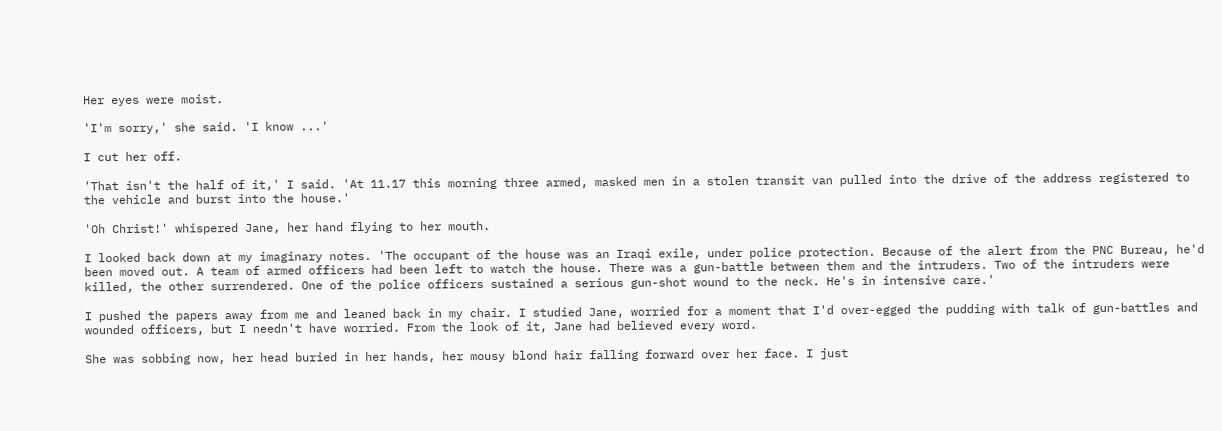Her eyes were moist.

'I'm sorry,' she said. 'I know ...'

I cut her off.

'That isn't the half of it,' I said. 'At 11.17 this morning three armed, masked men in a stolen transit van pulled into the drive of the address registered to the vehicle and burst into the house.'

'Oh Christ!' whispered Jane, her hand flying to her mouth.

I looked back down at my imaginary notes. 'The occupant of the house was an Iraqi exile, under police protection. Because of the alert from the PNC Bureau, he'd been moved out. A team of armed officers had been left to watch the house. There was a gun-battle between them and the intruders. Two of the intruders were killed, the other surrendered. One of the police officers sustained a serious gun-shot wound to the neck. He's in intensive care.'

I pushed the papers away from me and leaned back in my chair. I studied Jane, worried for a moment that I'd over-egged the pudding with talk of gun-battles and wounded officers, but I needn't have worried. From the look of it, Jane had believed every word.

She was sobbing now, her head buried in her hands, her mousy blond hair falling forward over her face. I just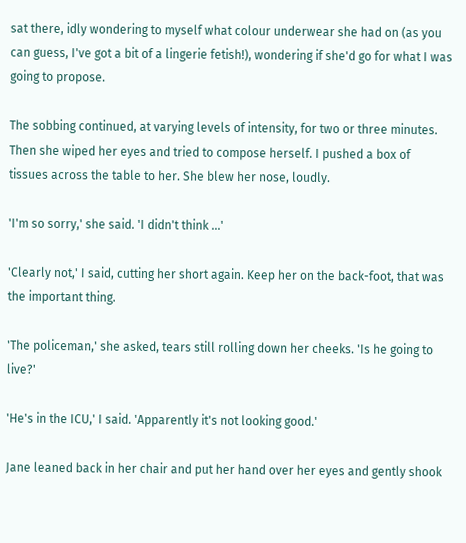sat there, idly wondering to myself what colour underwear she had on (as you can guess, I've got a bit of a lingerie fetish!), wondering if she'd go for what I was going to propose.

The sobbing continued, at varying levels of intensity, for two or three minutes. Then she wiped her eyes and tried to compose herself. I pushed a box of tissues across the table to her. She blew her nose, loudly.

'I'm so sorry,' she said. 'I didn't think ...'

'Clearly not,' I said, cutting her short again. Keep her on the back-foot, that was the important thing.

'The policeman,' she asked, tears still rolling down her cheeks. 'Is he going to live?'

'He's in the ICU,' I said. 'Apparently it's not looking good.'

Jane leaned back in her chair and put her hand over her eyes and gently shook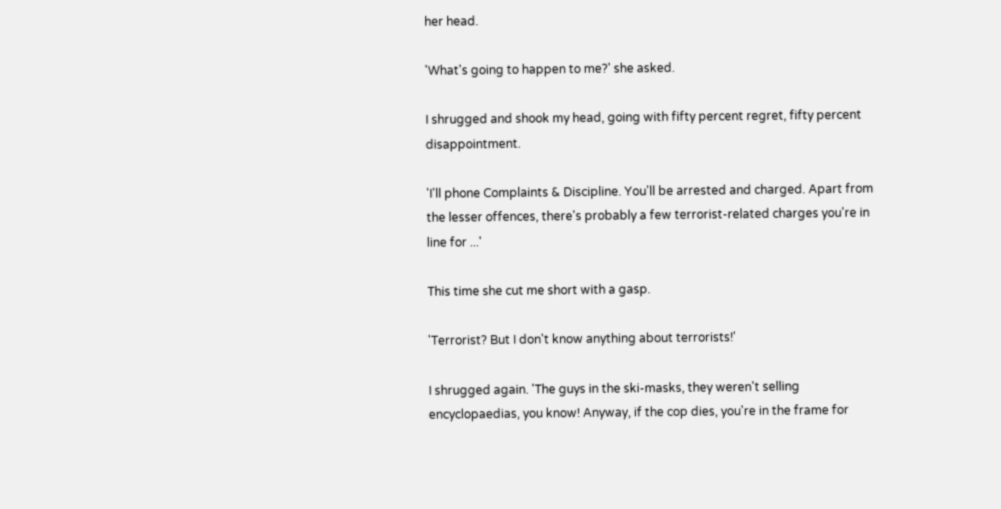her head.

'What's going to happen to me?' she asked.

I shrugged and shook my head, going with fifty percent regret, fifty percent disappointment.

'I'll phone Complaints & Discipline. You'll be arrested and charged. Apart from the lesser offences, there's probably a few terrorist-related charges you're in line for ...'

This time she cut me short with a gasp.

'Terrorist? But I don't know anything about terrorists!'

I shrugged again. 'The guys in the ski-masks, they weren't selling encyclopaedias, you know! Anyway, if the cop dies, you're in the frame for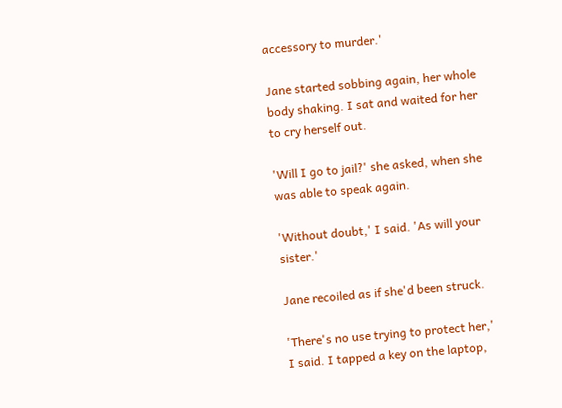accessory to murder.'

Jane started sobbing again, her whole body shaking. I sat and waited for her to cry herself out.

'Will I go to jail?' she asked, when she was able to speak again.

'Without doubt,' I said. 'As will your sister.'

Jane recoiled as if she'd been struck.

'There's no use trying to protect her,' I said. I tapped a key on the laptop,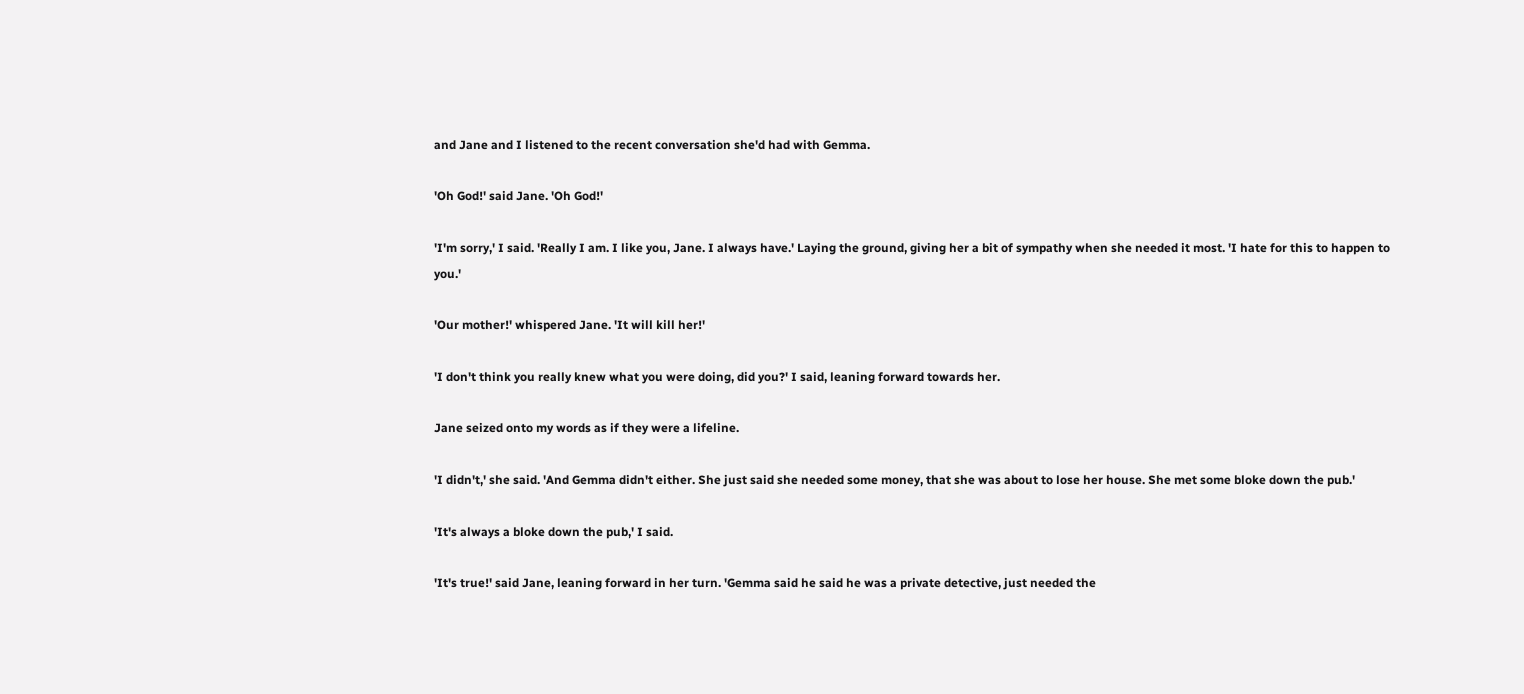and Jane and I listened to the recent conversation she'd had with Gemma.

'Oh God!' said Jane. 'Oh God!'

'I'm sorry,' I said. 'Really I am. I like you, Jane. I always have.' Laying the ground, giving her a bit of sympathy when she needed it most. 'I hate for this to happen to you.'

'Our mother!' whispered Jane. 'It will kill her!'

'I don't think you really knew what you were doing, did you?' I said, leaning forward towards her.

Jane seized onto my words as if they were a lifeline.

'I didn't,' she said. 'And Gemma didn't either. She just said she needed some money, that she was about to lose her house. She met some bloke down the pub.'

'It's always a bloke down the pub,' I said.

'It's true!' said Jane, leaning forward in her turn. 'Gemma said he said he was a private detective, just needed the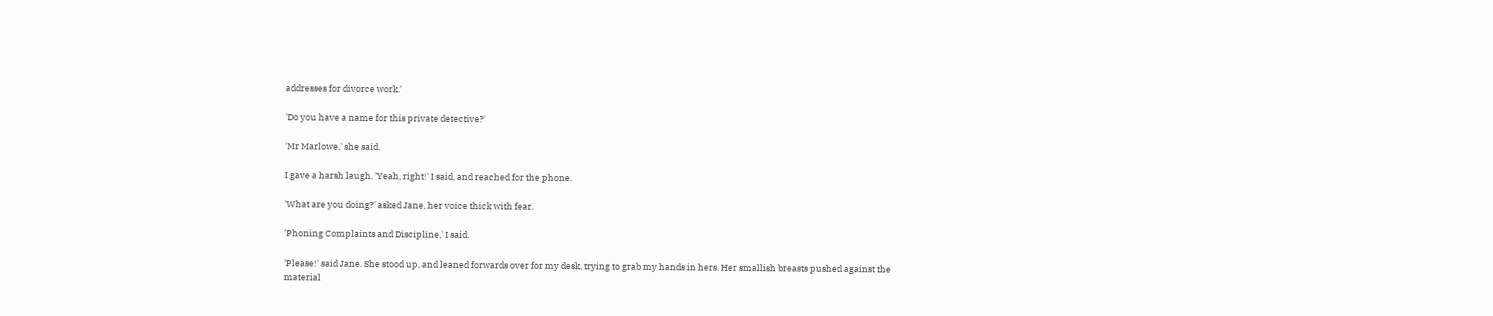addresses for divorce work.'

'Do you have a name for this private detective?'

'Mr Marlowe,' she said.

I gave a harsh laugh. 'Yeah, right!' I said, and reached for the phone.

'What are you doing?' asked Jane, her voice thick with fear.

'Phoning Complaints and Discipline,' I said.

'Please!' said Jane. She stood up, and leaned forwards over for my desk, trying to grab my hands in hers. Her smallish breasts pushed against the material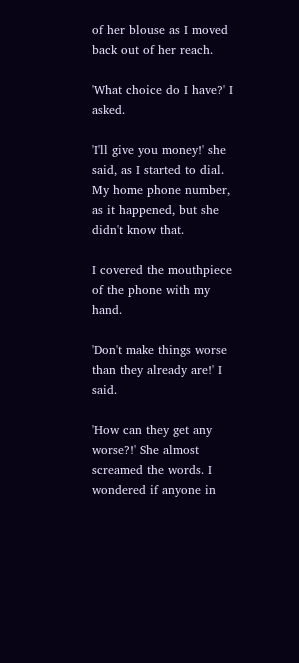of her blouse as I moved back out of her reach.

'What choice do I have?' I asked.

'I'll give you money!' she said, as I started to dial. My home phone number, as it happened, but she didn't know that.

I covered the mouthpiece of the phone with my hand.

'Don't make things worse than they already are!' I said.

'How can they get any worse?!' She almost screamed the words. I wondered if anyone in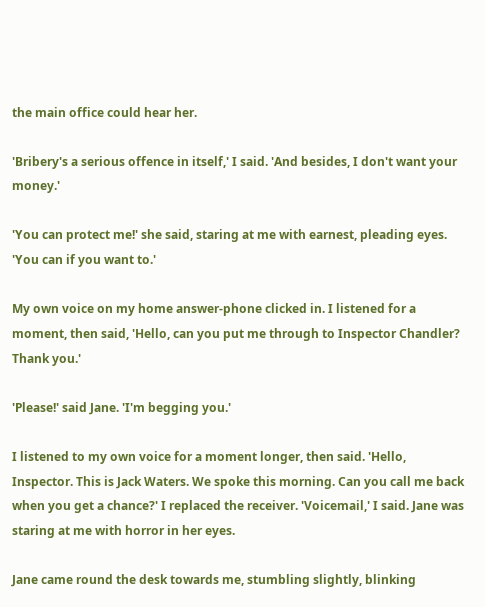the main office could hear her.

'Bribery's a serious offence in itself,' I said. 'And besides, I don't want your money.'

'You can protect me!' she said, staring at me with earnest, pleading eyes. 'You can if you want to.'

My own voice on my home answer-phone clicked in. I listened for a moment, then said, 'Hello, can you put me through to Inspector Chandler? Thank you.'

'Please!' said Jane. 'I'm begging you.'

I listened to my own voice for a moment longer, then said. 'Hello, Inspector. This is Jack Waters. We spoke this morning. Can you call me back when you get a chance?' I replaced the receiver. 'Voicemail,' I said. Jane was staring at me with horror in her eyes.

Jane came round the desk towards me, stumbling slightly, blinking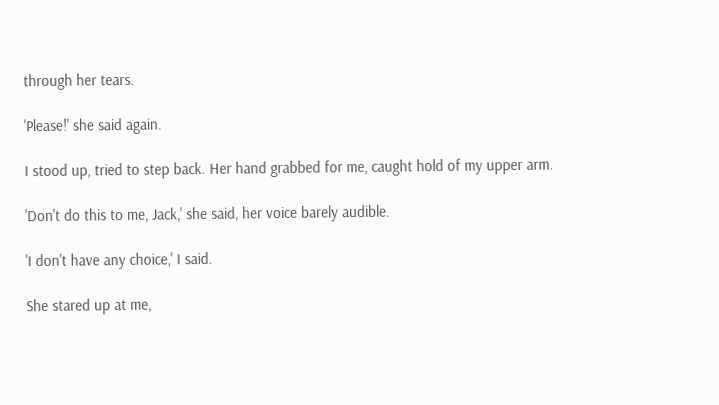through her tears.

'Please!' she said again.

I stood up, tried to step back. Her hand grabbed for me, caught hold of my upper arm.

'Don't do this to me, Jack,' she said, her voice barely audible.

'I don't have any choice,' I said.

She stared up at me,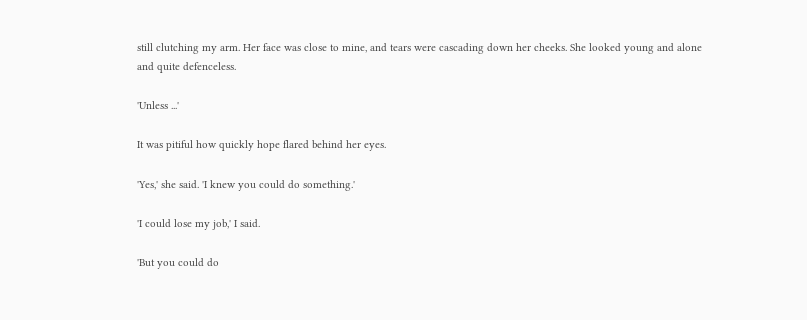still clutching my arm. Her face was close to mine, and tears were cascading down her cheeks. She looked young and alone and quite defenceless.

'Unless ...'

It was pitiful how quickly hope flared behind her eyes.

'Yes,' she said. 'I knew you could do something.'

'I could lose my job,' I said.

'But you could do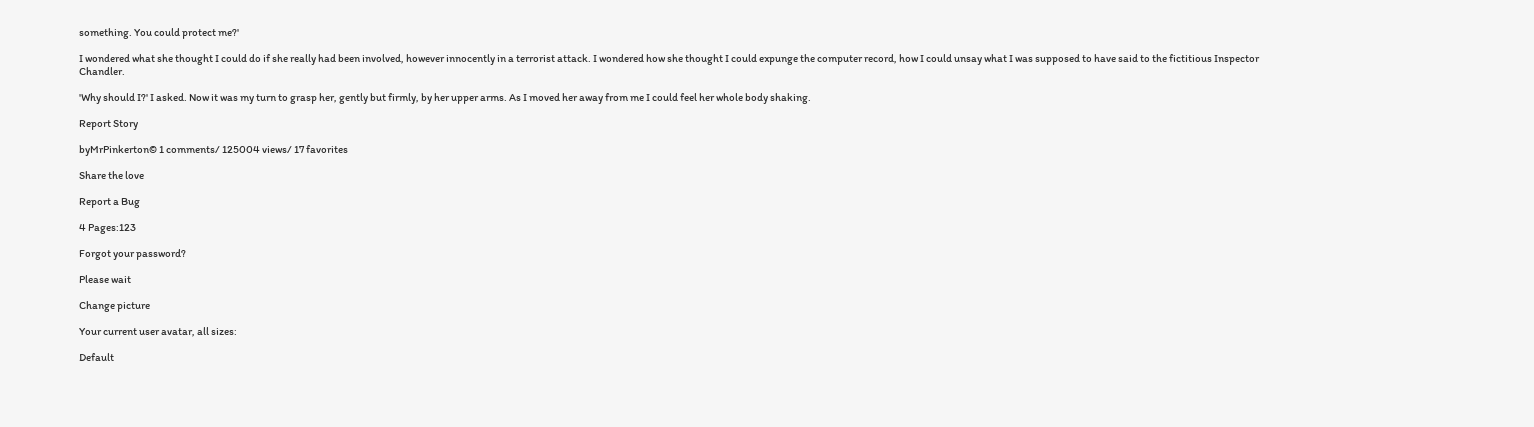something. You could protect me?'

I wondered what she thought I could do if she really had been involved, however innocently in a terrorist attack. I wondered how she thought I could expunge the computer record, how I could unsay what I was supposed to have said to the fictitious Inspector Chandler.

'Why should I?' I asked. Now it was my turn to grasp her, gently but firmly, by her upper arms. As I moved her away from me I could feel her whole body shaking.

Report Story

byMrPinkerton© 1 comments/ 125004 views/ 17 favorites

Share the love

Report a Bug

4 Pages:123

Forgot your password?

Please wait

Change picture

Your current user avatar, all sizes:

Default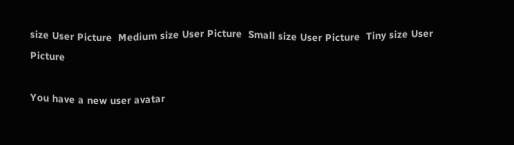size User Picture  Medium size User Picture  Small size User Picture  Tiny size User Picture

You have a new user avatar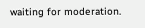waiting for moderation.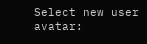Select new user avatar: